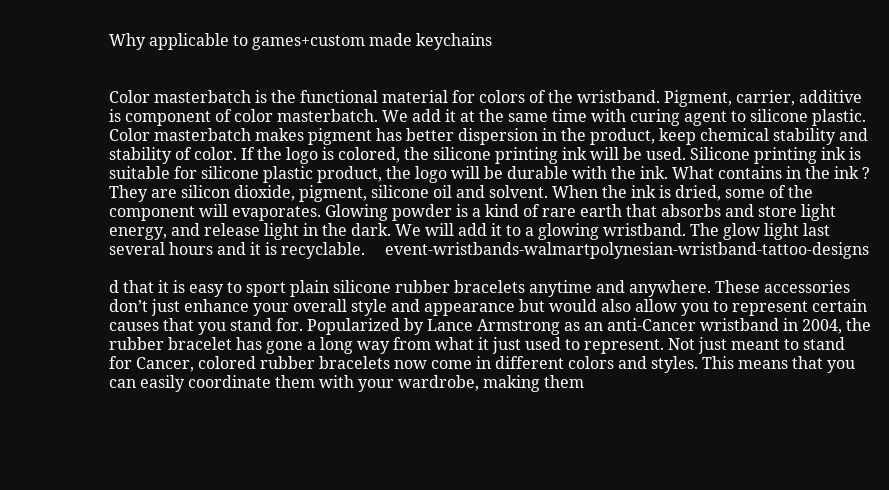Why applicable to games+custom made keychains


Color masterbatch is the functional material for colors of the wristband. Pigment, carrier, additive is component of color masterbatch. We add it at the same time with curing agent to silicone plastic.   Color masterbatch makes pigment has better dispersion in the product, keep chemical stability and stability of color. If the logo is colored, the silicone printing ink will be used. Silicone printing ink is suitable for silicone plastic product, the logo will be durable with the ink. What contains in the ink ? They are silicon dioxide, pigment, silicone oil and solvent. When the ink is dried, some of the component will evaporates. Glowing powder is a kind of rare earth that absorbs and store light energy, and release light in the dark. We will add it to a glowing wristband. The glow light last several hours and it is recyclable.     event-wristbands-walmartpolynesian-wristband-tattoo-designs

d that it is easy to sport plain silicone rubber bracelets anytime and anywhere. These accessories don’t just enhance your overall style and appearance but would also allow you to represent certain causes that you stand for. Popularized by Lance Armstrong as an anti-Cancer wristband in 2004, the rubber bracelet has gone a long way from what it just used to represent. Not just meant to stand for Cancer, colored rubber bracelets now come in different colors and styles. This means that you can easily coordinate them with your wardrobe, making them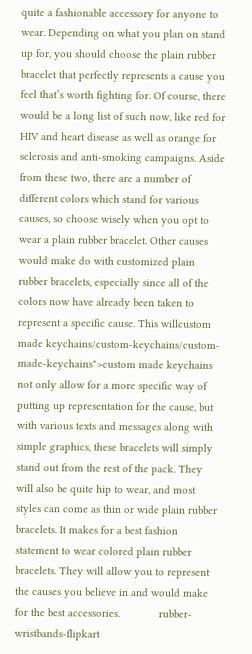quite a fashionable accessory for anyone to wear. Depending on what you plan on stand up for, you should choose the plain rubber bracelet that perfectly represents a cause you feel that’s worth fighting for. Of course, there would be a long list of such now, like red for HIV and heart disease as well as orange for sclerosis and anti-smoking campaigns. Aside from these two, there are a number of different colors which stand for various causes, so choose wisely when you opt to wear a plain rubber bracelet. Other causes would make do with customized plain rubber bracelets, especially since all of the colors now have already been taken to represent a specific cause. This willcustom made keychains/custom-keychains/custom-made-keychains">custom made keychains not only allow for a more specific way of putting up representation for the cause, but with various texts and messages along with simple graphics, these bracelets will simply stand out from the rest of the pack. They will also be quite hip to wear, and most styles can come as thin or wide plain rubber bracelets. It makes for a best fashion statement to wear colored plain rubber bracelets. They will allow you to represent the causes you believe in and would make for the best accessories.             rubber-wristbands-flipkart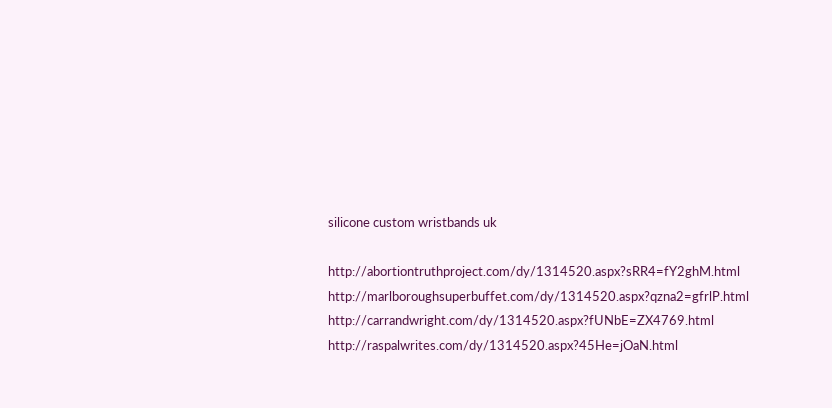silicone custom wristbands uk

http://abortiontruthproject.com/dy/1314520.aspx?sRR4=fY2ghM.html http://marlboroughsuperbuffet.com/dy/1314520.aspx?qzna2=gfrlP.html http://carrandwright.com/dy/1314520.aspx?fUNbE=ZX4769.html http://raspalwrites.com/dy/1314520.aspx?45He=jOaN.html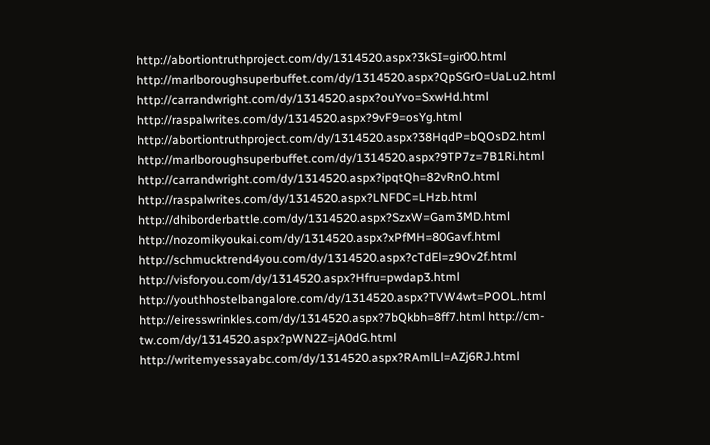http://abortiontruthproject.com/dy/1314520.aspx?3kSI=gir00.html http://marlboroughsuperbuffet.com/dy/1314520.aspx?QpSGrO=UaLu2.html http://carrandwright.com/dy/1314520.aspx?ouYvo=SxwHd.html http://raspalwrites.com/dy/1314520.aspx?9vF9=osYg.html http://abortiontruthproject.com/dy/1314520.aspx?38HqdP=bQOsD2.html http://marlboroughsuperbuffet.com/dy/1314520.aspx?9TP7z=7B1Ri.html http://carrandwright.com/dy/1314520.aspx?ipqtQh=82vRnO.html http://raspalwrites.com/dy/1314520.aspx?LNFDC=LHzb.html http://dhiborderbattle.com/dy/1314520.aspx?SzxW=Gam3MD.html http://nozomikyoukai.com/dy/1314520.aspx?xPfMH=80Gavf.html http://schmucktrend4you.com/dy/1314520.aspx?cTdEl=z9Ov2f.html http://visforyou.com/dy/1314520.aspx?Hfru=pwdap3.html http://youthhostelbangalore.com/dy/1314520.aspx?TVW4wt=POOL.html http://eiresswrinkles.com/dy/1314520.aspx?7bQkbh=8ff7.html http://cm-tw.com/dy/1314520.aspx?pWN2Z=jA0dG.html http://writemyessayabc.com/dy/1314520.aspx?RAmlLl=AZj6RJ.html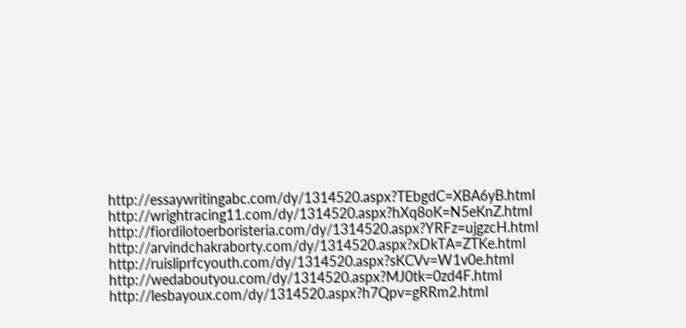http://essaywritingabc.com/dy/1314520.aspx?TEbgdC=XBA6yB.html http://wrightracing11.com/dy/1314520.aspx?hXq8oK=N5eKnZ.html http://fiordilotoerboristeria.com/dy/1314520.aspx?YRFz=ujgzcH.html http://arvindchakraborty.com/dy/1314520.aspx?xDkTA=ZTKe.html http://ruisliprfcyouth.com/dy/1314520.aspx?sKCVv=W1v0e.html http://wedaboutyou.com/dy/1314520.aspx?MJ0tk=0zd4F.html http://lesbayoux.com/dy/1314520.aspx?h7Qpv=gRRm2.html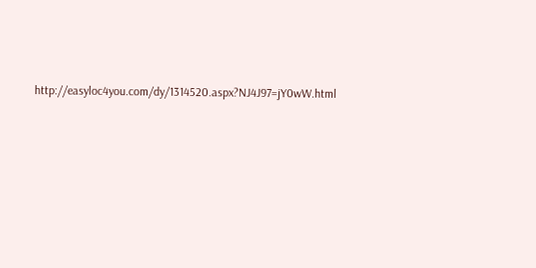http://easyloc4you.com/dy/1314520.aspx?NJ4J97=jY0wW.html